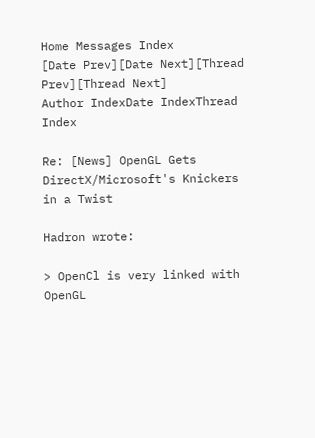Home Messages Index
[Date Prev][Date Next][Thread Prev][Thread Next]
Author IndexDate IndexThread Index

Re: [News] OpenGL Gets DirectX/Microsoft's Knickers in a Twist

Hadron wrote:

> OpenCl is very linked with OpenGL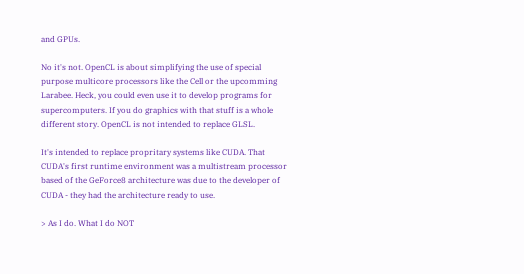and GPUs.

No it's not. OpenCL is about simplifying the use of special
purpose multicore processors like the Cell or the upcomming
Larabee. Heck, you could even use it to develop programs for
supercomputers. If you do graphics with that stuff is a whole
different story. OpenCL is not intended to replace GLSL.

It's intended to replace propritary systems like CUDA. That
CUDA's first runtime environment was a multistream processor
based of the GeForce8 architecture was due to the developer of
CUDA - they had the architecture ready to use.

> As I do. What I do NOT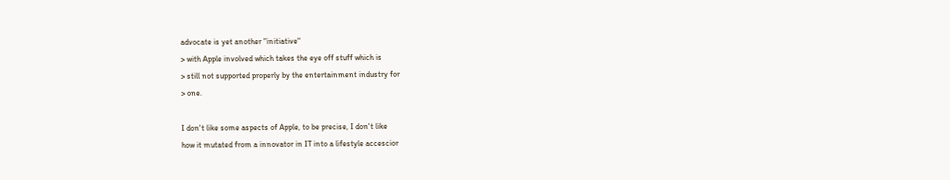advocate is yet another "initiative"
> with Apple involved which takes the eye off stuff which is
> still not supported properly by the entertainment industry for
> one.

I don't like some aspects of Apple, to be precise, I don't like
how it mutated from a innovator in IT into a lifestyle accescior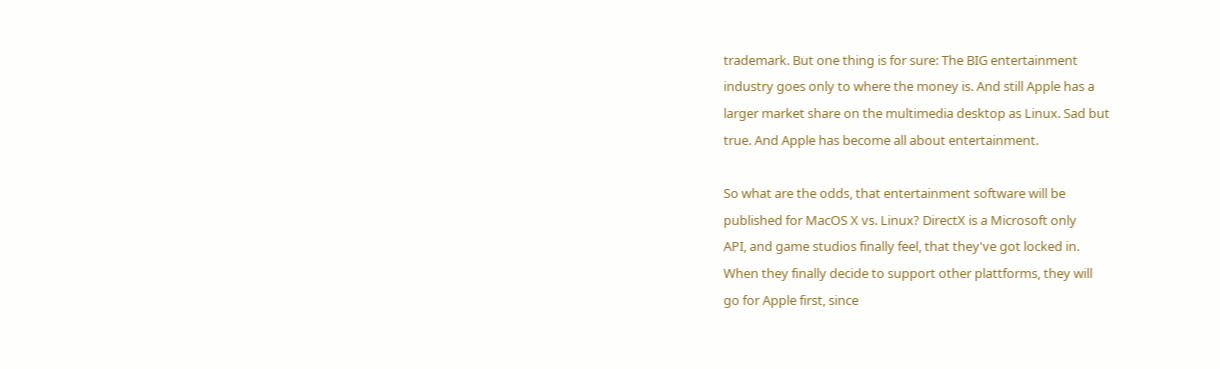trademark. But one thing is for sure: The BIG entertainment
industry goes only to where the money is. And still Apple has a
larger market share on the multimedia desktop as Linux. Sad but
true. And Apple has become all about entertainment.

So what are the odds, that entertainment software will be
published for MacOS X vs. Linux? DirectX is a Microsoft only
API, and game studios finally feel, that they've got locked in.
When they finally decide to support other plattforms, they will
go for Apple first, since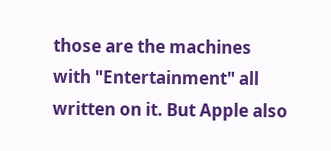those are the machines
with "Entertainment" all written on it. But Apple also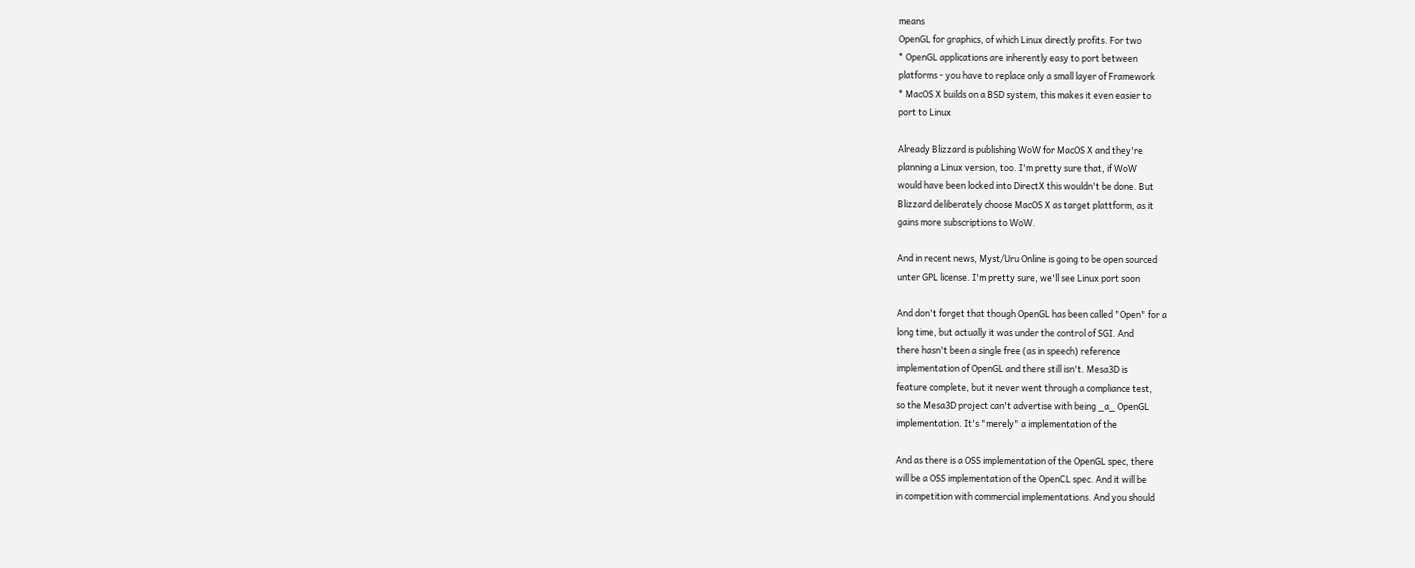means
OpenGL for graphics, of which Linux directly profits. For two
* OpenGL applications are inherently easy to port between
platforms - you have to replace only a small layer of Framework
* MacOS X builds on a BSD system, this makes it even easier to
port to Linux

Already Blizzard is publishing WoW for MacOS X and they're
planning a Linux version, too. I'm pretty sure that, if WoW
would have been locked into DirectX this wouldn't be done. But
Blizzard deliberately choose MacOS X as target plattform, as it
gains more subscriptions to WoW.

And in recent news, Myst/Uru Online is going to be open sourced
unter GPL license. I'm pretty sure, we'll see Linux port soon

And don't forget that though OpenGL has been called "Open" for a
long time, but actually it was under the control of SGI. And
there hasn't been a single free (as in speech) reference
implementation of OpenGL and there still isn't. Mesa3D is
feature complete, but it never went through a compliance test,
so the Mesa3D project can't advertise with being _a_ OpenGL
implementation. It's "merely" a implementation of the

And as there is a OSS implementation of the OpenGL spec, there
will be a OSS implementation of the OpenCL spec. And it will be
in competition with commercial implementations. And you should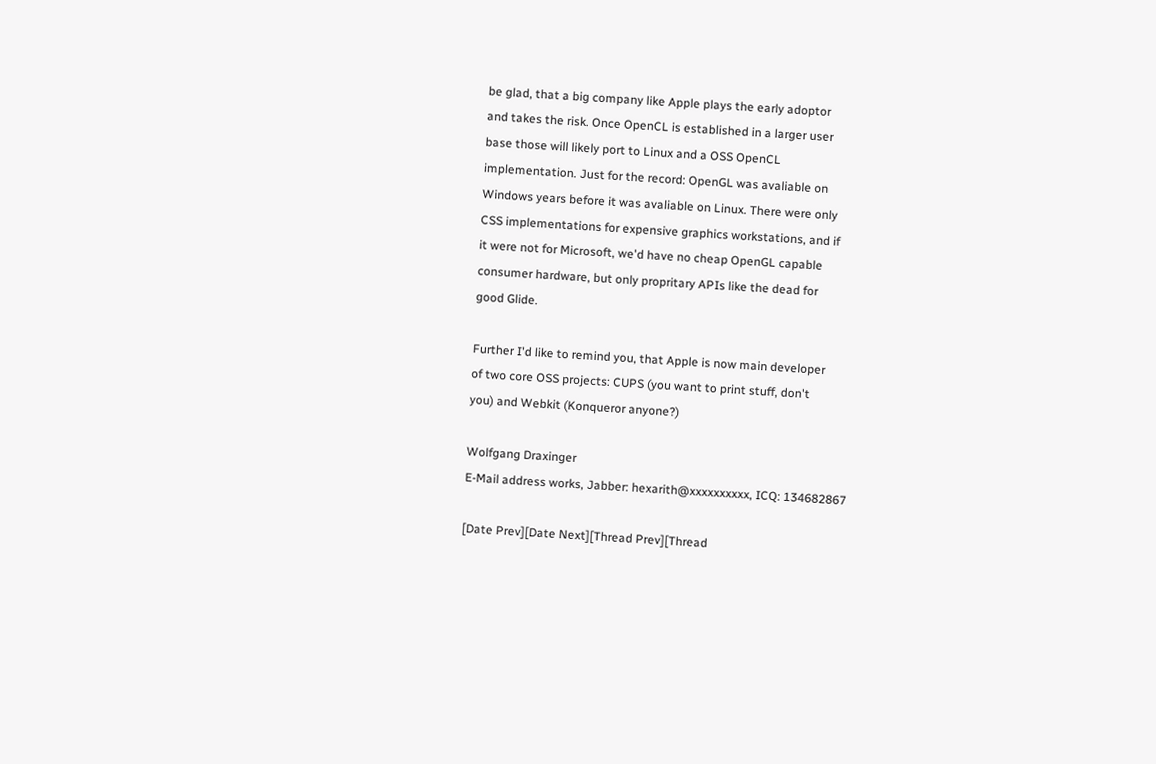be glad, that a big company like Apple plays the early adoptor
and takes the risk. Once OpenCL is established in a larger user
base those will likely port to Linux and a OSS OpenCL
implementation. Just for the record: OpenGL was avaliable on
Windows years before it was avaliable on Linux. There were only
CSS implementations for expensive graphics workstations, and if
it were not for Microsoft, we'd have no cheap OpenGL capable
consumer hardware, but only propritary APIs like the dead for
good Glide.

Further I'd like to remind you, that Apple is now main developer
of two core OSS projects: CUPS (you want to print stuff, don't
you) and Webkit (Konqueror anyone?)

Wolfgang Draxinger
E-Mail address works, Jabber: hexarith@xxxxxxxxxx, ICQ: 134682867

[Date Prev][Date Next][Thread Prev][Thread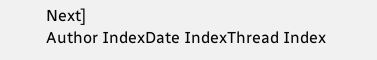Next]
Author IndexDate IndexThread Index